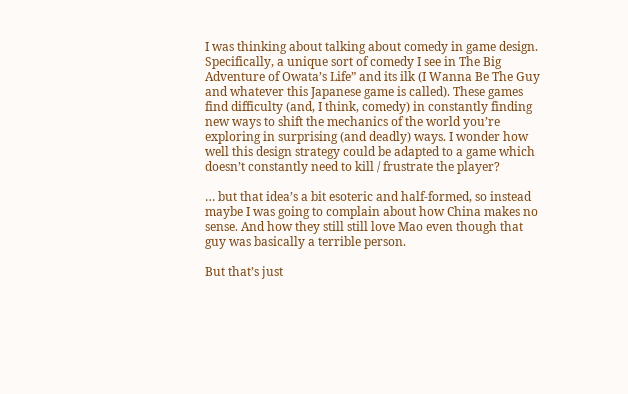I was thinking about talking about comedy in game design. Specifically, a unique sort of comedy I see in The Big Adventure of Owata’s Life” and its ilk (I Wanna Be The Guy and whatever this Japanese game is called). These games find difficulty (and, I think, comedy) in constantly finding new ways to shift the mechanics of the world you’re exploring in surprising (and deadly) ways. I wonder how well this design strategy could be adapted to a game which doesn’t constantly need to kill / frustrate the player?

… but that idea’s a bit esoteric and half-formed, so instead maybe I was going to complain about how China makes no sense. And how they still still love Mao even though that guy was basically a terrible person.

But that’s just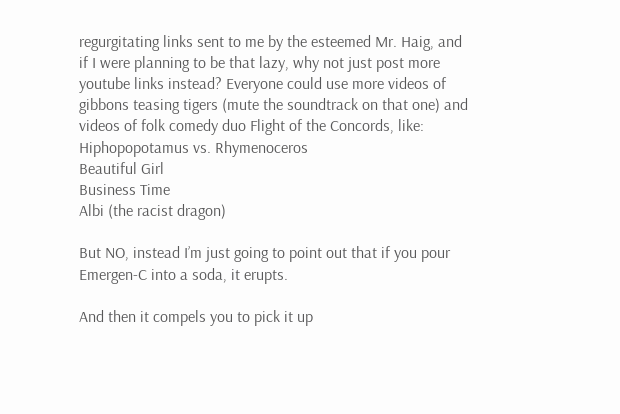regurgitating links sent to me by the esteemed Mr. Haig, and if I were planning to be that lazy, why not just post more youtube links instead? Everyone could use more videos of gibbons teasing tigers (mute the soundtrack on that one) and videos of folk comedy duo Flight of the Concords, like:
Hiphopopotamus vs. Rhymenoceros
Beautiful Girl
Business Time
Albi (the racist dragon)

But NO, instead I’m just going to point out that if you pour Emergen-C into a soda, it erupts.

And then it compels you to pick it up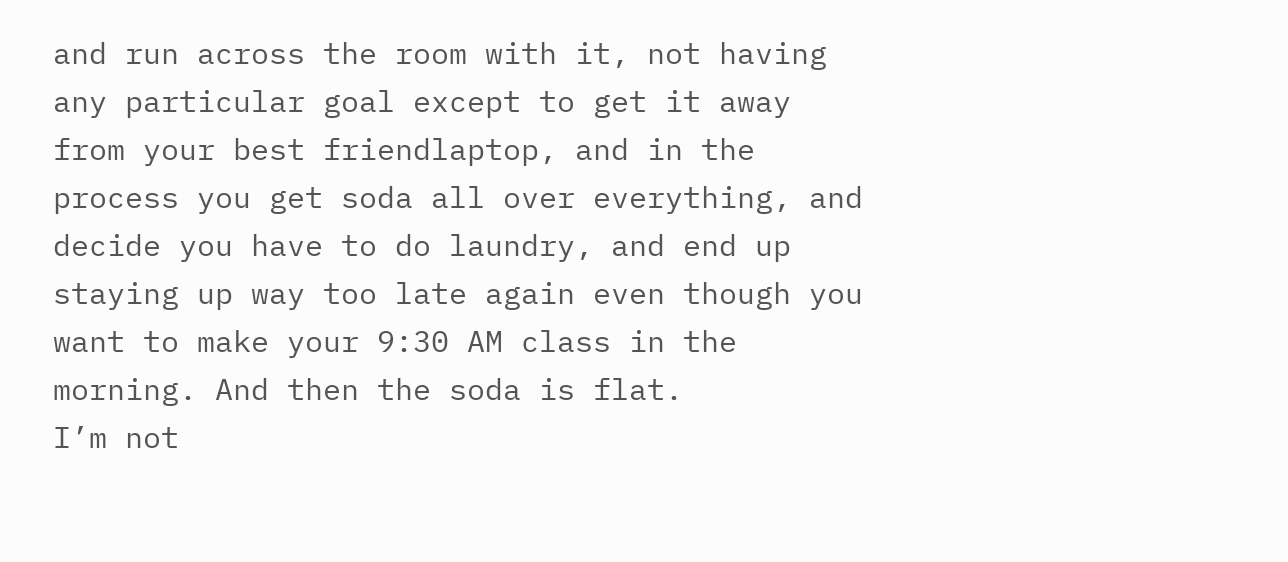and run across the room with it, not having any particular goal except to get it away from your best friendlaptop, and in the process you get soda all over everything, and decide you have to do laundry, and end up staying up way too late again even though you want to make your 9:30 AM class in the morning. And then the soda is flat.
I’m not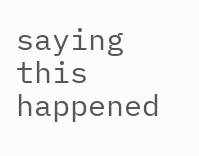saying this happened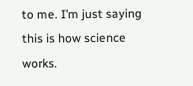to me. I’m just saying this is how science works.